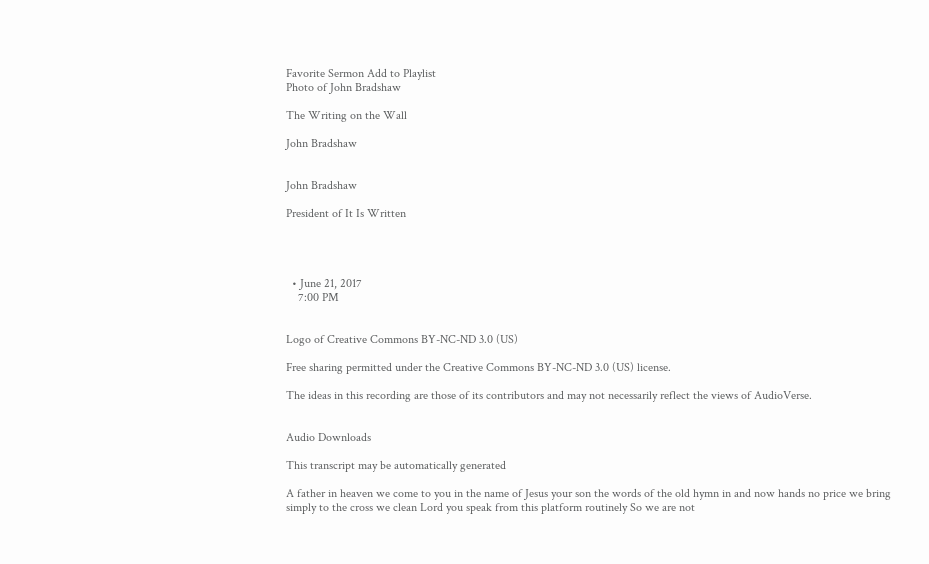Favorite Sermon Add to Playlist
Photo of John Bradshaw

The Writing on the Wall

John Bradshaw


John Bradshaw

President of It Is Written




  • June 21, 2017
    7:00 PM


Logo of Creative Commons BY-NC-ND 3.0 (US)

Free sharing permitted under the Creative Commons BY-NC-ND 3.0 (US) license.

The ideas in this recording are those of its contributors and may not necessarily reflect the views of AudioVerse.


Audio Downloads

This transcript may be automatically generated

A father in heaven we come to you in the name of Jesus your son the words of the old hymn in and now hands no price we bring simply to the cross we clean Lord you speak from this platform routinely So we are not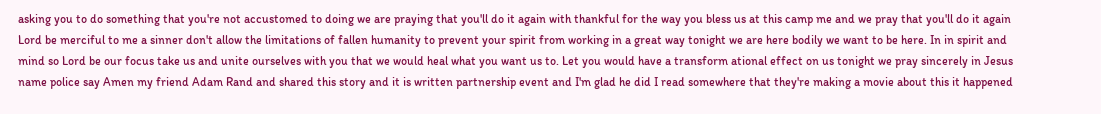asking you to do something that you're not accustomed to doing we are praying that you'll do it again with thankful for the way you bless us at this camp me and we pray that you'll do it again Lord be merciful to me a sinner don't allow the limitations of fallen humanity to prevent your spirit from working in a great way tonight we are here bodily we want to be here. In in spirit and mind so Lord be our focus take us and unite ourselves with you that we would heal what you want us to. Let you would have a transform ational effect on us tonight we pray sincerely in Jesus name police say Amen my friend Adam Rand and shared this story and it is written partnership event and I'm glad he did I read somewhere that they're making a movie about this it happened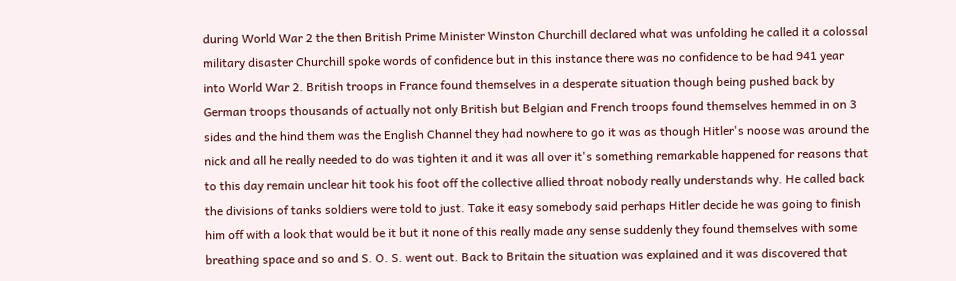during World War 2 the then British Prime Minister Winston Churchill declared what was unfolding he called it a colossal military disaster Churchill spoke words of confidence but in this instance there was no confidence to be had 941 year into World War 2. British troops in France found themselves in a desperate situation though being pushed back by German troops thousands of actually not only British but Belgian and French troops found themselves hemmed in on 3 sides and the hind them was the English Channel they had nowhere to go it was as though Hitler's noose was around the nick and all he really needed to do was tighten it and it was all over it's something remarkable happened for reasons that to this day remain unclear hit took his foot off the collective allied throat nobody really understands why. He called back the divisions of tanks soldiers were told to just. Take it easy somebody said perhaps Hitler decide he was going to finish him off with a look that would be it but it none of this really made any sense suddenly they found themselves with some breathing space and so and S. O. S. went out. Back to Britain the situation was explained and it was discovered that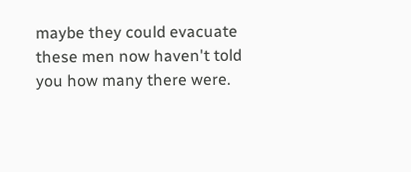maybe they could evacuate these men now haven't told you how many there were.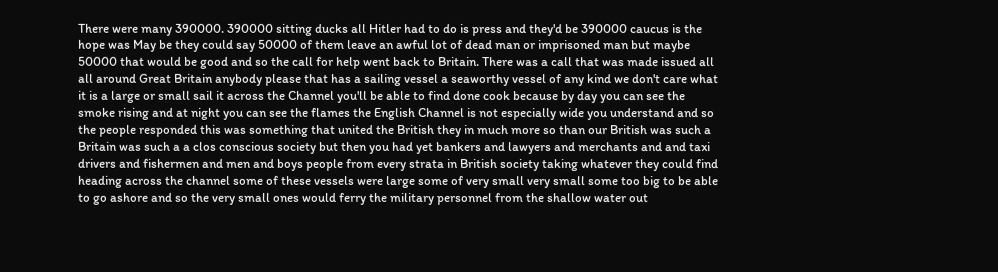There were many 390000. 390000 sitting ducks all Hitler had to do is press and they'd be 390000 caucus is the hope was May be they could say 50000 of them leave an awful lot of dead man or imprisoned man but maybe 50000 that would be good and so the call for help went back to Britain. There was a call that was made issued all all around Great Britain anybody please that has a sailing vessel a seaworthy vessel of any kind we don't care what it is a large or small sail it across the Channel you'll be able to find done cook because by day you can see the smoke rising and at night you can see the flames the English Channel is not especially wide you understand and so the people responded this was something that united the British they in much more so than our British was such a Britain was such a a clos conscious society but then you had yet bankers and lawyers and merchants and and taxi drivers and fishermen and men and boys people from every strata in British society taking whatever they could find heading across the channel some of these vessels were large some of very small very small some too big to be able to go ashore and so the very small ones would ferry the military personnel from the shallow water out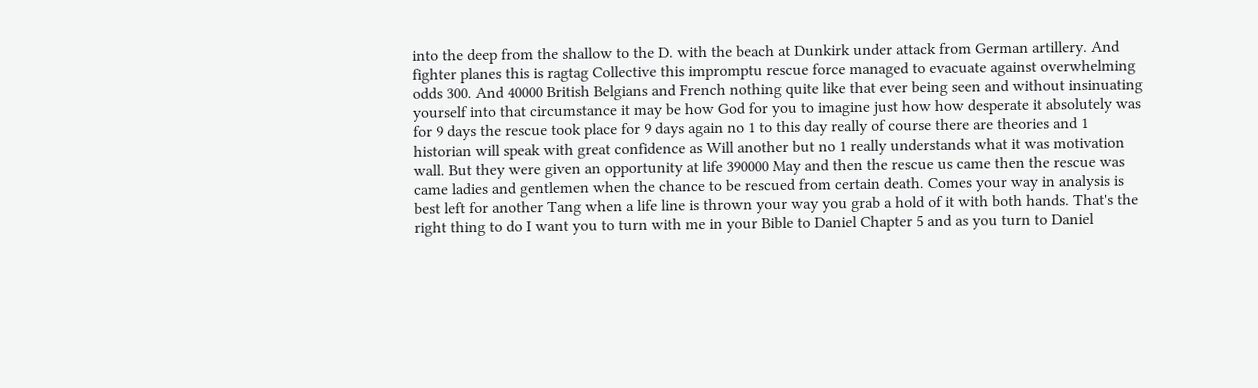into the deep from the shallow to the D. with the beach at Dunkirk under attack from German artillery. And fighter planes this is ragtag Collective this impromptu rescue force managed to evacuate against overwhelming odds 300. And 40000 British Belgians and French nothing quite like that ever being seen and without insinuating yourself into that circumstance it may be how God for you to imagine just how how desperate it absolutely was for 9 days the rescue took place for 9 days again no 1 to this day really of course there are theories and 1 historian will speak with great confidence as Will another but no 1 really understands what it was motivation wall. But they were given an opportunity at life 390000 May and then the rescue us came then the rescue was came ladies and gentlemen when the chance to be rescued from certain death. Comes your way in analysis is best left for another Tang when a life line is thrown your way you grab a hold of it with both hands. That's the right thing to do I want you to turn with me in your Bible to Daniel Chapter 5 and as you turn to Daniel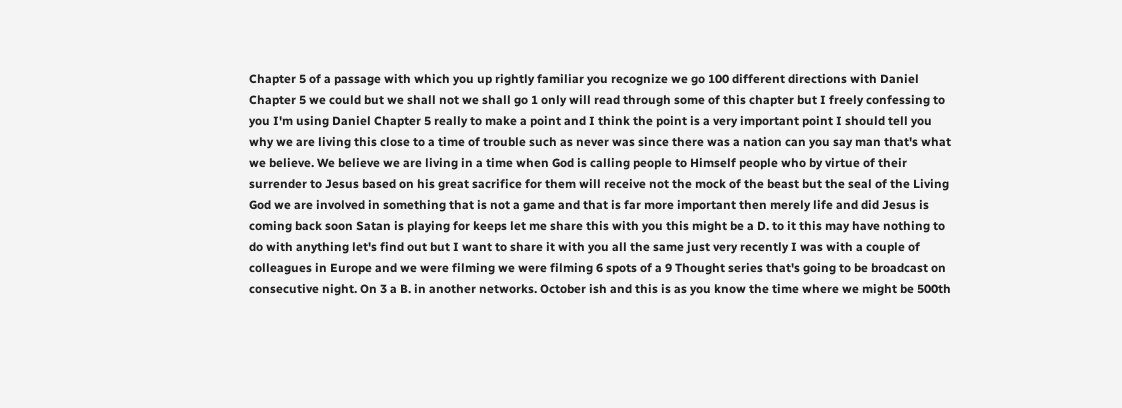Chapter 5 of a passage with which you up rightly familiar you recognize we go 100 different directions with Daniel Chapter 5 we could but we shall not we shall go 1 only will read through some of this chapter but I freely confessing to you I'm using Daniel Chapter 5 really to make a point and I think the point is a very important point I should tell you why we are living this close to a time of trouble such as never was since there was a nation can you say man that's what we believe. We believe we are living in a time when God is calling people to Himself people who by virtue of their surrender to Jesus based on his great sacrifice for them will receive not the mock of the beast but the seal of the Living God we are involved in something that is not a game and that is far more important then merely life and did Jesus is coming back soon Satan is playing for keeps let me share this with you this might be a D. to it this may have nothing to do with anything let's find out but I want to share it with you all the same just very recently I was with a couple of colleagues in Europe and we were filming we were filming 6 spots of a 9 Thought series that's going to be broadcast on consecutive night. On 3 a B. in another networks. October ish and this is as you know the time where we might be 500th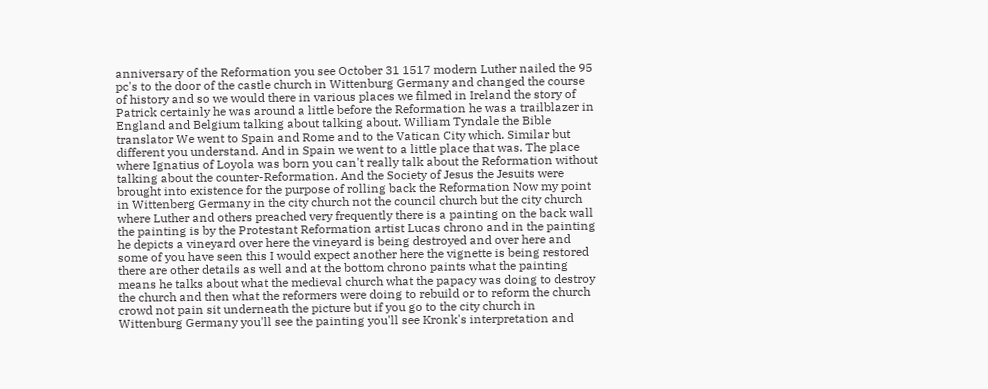anniversary of the Reformation you see October 31 1517 modern Luther nailed the 95 pc's to the door of the castle church in Wittenburg Germany and changed the course of history and so we would there in various places we filmed in Ireland the story of Patrick certainly he was around a little before the Reformation he was a trailblazer in England and Belgium talking about talking about. William Tyndale the Bible translator We went to Spain and Rome and to the Vatican City which. Similar but different you understand. And in Spain we went to a little place that was. The place where Ignatius of Loyola was born you can't really talk about the Reformation without talking about the counter-Reformation. And the Society of Jesus the Jesuits were brought into existence for the purpose of rolling back the Reformation Now my point in Wittenberg Germany in the city church not the council church but the city church where Luther and others preached very frequently there is a painting on the back wall the painting is by the Protestant Reformation artist Lucas chrono and in the painting he depicts a vineyard over here the vineyard is being destroyed and over here and some of you have seen this I would expect another here the vignette is being restored there are other details as well and at the bottom chrono paints what the painting means he talks about what the medieval church what the papacy was doing to destroy the church and then what the reformers were doing to rebuild or to reform the church crowd not pain sit underneath the picture but if you go to the city church in Wittenburg Germany you'll see the painting you'll see Kronk's interpretation and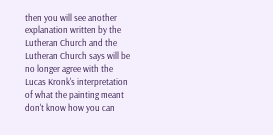then you will see another explanation written by the Lutheran Church and the Lutheran Church says will be no longer agree with the Lucas Kronk's interpretation of what the painting meant don't know how you can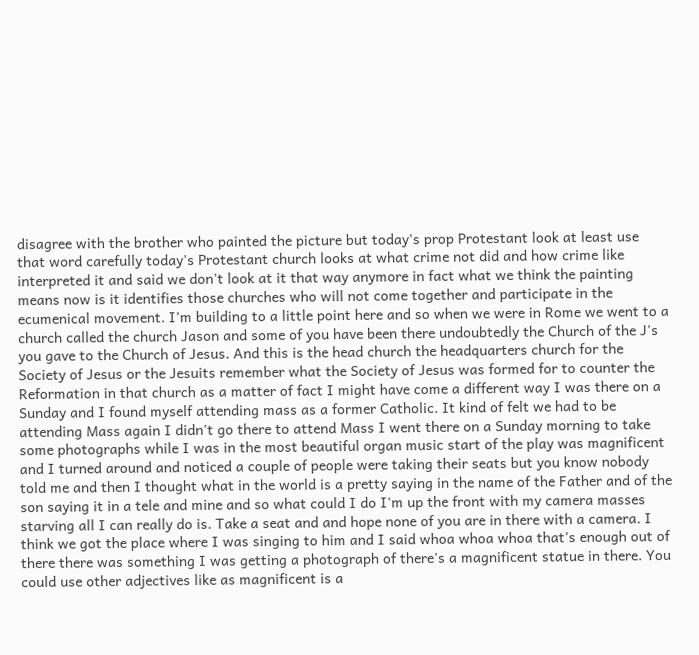disagree with the brother who painted the picture but today's prop Protestant look at least use that word carefully today's Protestant church looks at what crime not did and how crime like interpreted it and said we don't look at it that way anymore in fact what we think the painting means now is it identifies those churches who will not come together and participate in the ecumenical movement. I'm building to a little point here and so when we were in Rome we went to a church called the church Jason and some of you have been there undoubtedly the Church of the J's you gave to the Church of Jesus. And this is the head church the headquarters church for the Society of Jesus or the Jesuits remember what the Society of Jesus was formed for to counter the Reformation in that church as a matter of fact I might have come a different way I was there on a Sunday and I found myself attending mass as a former Catholic. It kind of felt we had to be attending Mass again I didn't go there to attend Mass I went there on a Sunday morning to take some photographs while I was in the most beautiful organ music start of the play was magnificent and I turned around and noticed a couple of people were taking their seats but you know nobody told me and then I thought what in the world is a pretty saying in the name of the Father and of the son saying it in a tele and mine and so what could I do I'm up the front with my camera masses starving all I can really do is. Take a seat and and hope none of you are in there with a camera. I think we got the place where I was singing to him and I said whoa whoa whoa that's enough out of there there was something I was getting a photograph of there's a magnificent statue in there. You could use other adjectives like as magnificent is a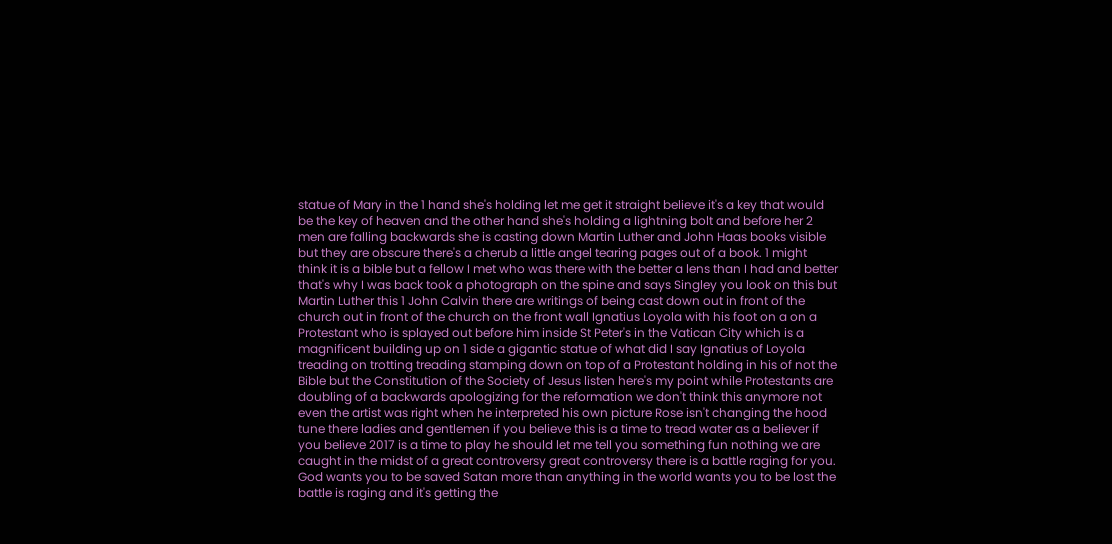statue of Mary in the 1 hand she's holding let me get it straight believe it's a key that would be the key of heaven and the other hand she's holding a lightning bolt and before her 2 men are falling backwards she is casting down Martin Luther and John Haas books visible but they are obscure there's a cherub a little angel tearing pages out of a book. 1 might think it is a bible but a fellow I met who was there with the better a lens than I had and better that's why I was back took a photograph on the spine and says Singley you look on this but Martin Luther this 1 John Calvin there are writings of being cast down out in front of the church out in front of the church on the front wall Ignatius Loyola with his foot on a on a Protestant who is splayed out before him inside St Peter's in the Vatican City which is a magnificent building up on 1 side a gigantic statue of what did I say Ignatius of Loyola treading on trotting treading stamping down on top of a Protestant holding in his of not the Bible but the Constitution of the Society of Jesus listen here's my point while Protestants are doubling of a backwards apologizing for the reformation we don't think this anymore not even the artist was right when he interpreted his own picture Rose isn't changing the hood tune there ladies and gentlemen if you believe this is a time to tread water as a believer if you believe 2017 is a time to play he should let me tell you something fun nothing we are caught in the midst of a great controversy great controversy there is a battle raging for you. God wants you to be saved Satan more than anything in the world wants you to be lost the battle is raging and it's getting the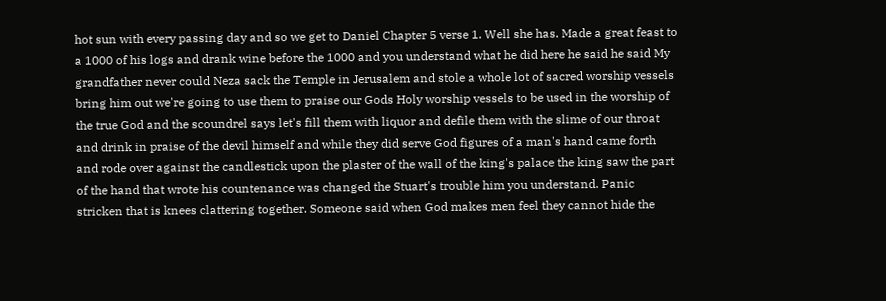hot sun with every passing day and so we get to Daniel Chapter 5 verse 1. Well she has. Made a great feast to a 1000 of his logs and drank wine before the 1000 and you understand what he did here he said he said My grandfather never could Neza sack the Temple in Jerusalem and stole a whole lot of sacred worship vessels bring him out we're going to use them to praise our Gods Holy worship vessels to be used in the worship of the true God and the scoundrel says let's fill them with liquor and defile them with the slime of our throat and drink in praise of the devil himself and while they did serve God figures of a man's hand came forth and rode over against the candlestick upon the plaster of the wall of the king's palace the king saw the part of the hand that wrote his countenance was changed the Stuart's trouble him you understand. Panic stricken that is knees clattering together. Someone said when God makes men feel they cannot hide the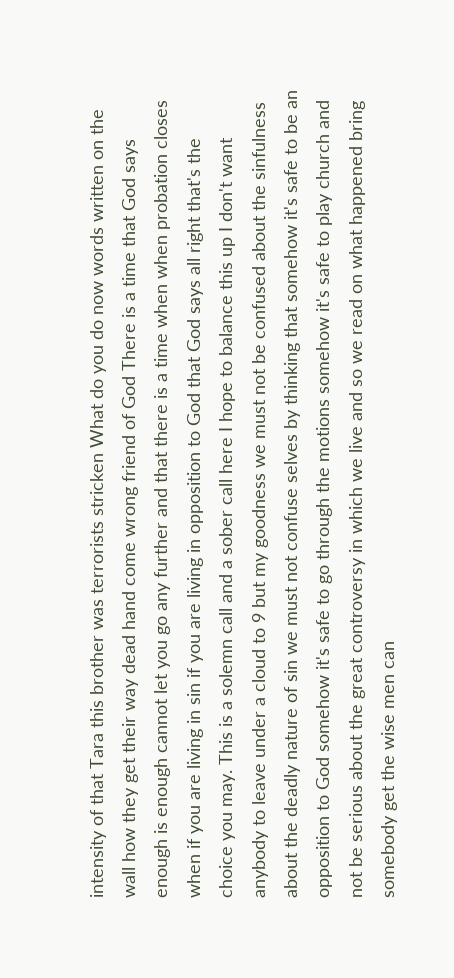intensity of that Tara this brother was terrorists stricken What do you do now words written on the wall how they get their way dead hand come wrong friend of God There is a time that God says enough is enough cannot let you go any further and that there is a time when when probation closes when if you are living in sin if you are living in opposition to God that God says all right that's the choice you may. This is a solemn call and a sober call here I hope to balance this up I don't want anybody to leave under a cloud to 9 but my goodness we must not be confused about the sinfulness about the deadly nature of sin we must not confuse selves by thinking that somehow it's safe to be an opposition to God somehow it's safe to go through the motions somehow it's safe to play church and not be serious about the great controversy in which we live and so we read on what happened bring somebody get the wise men can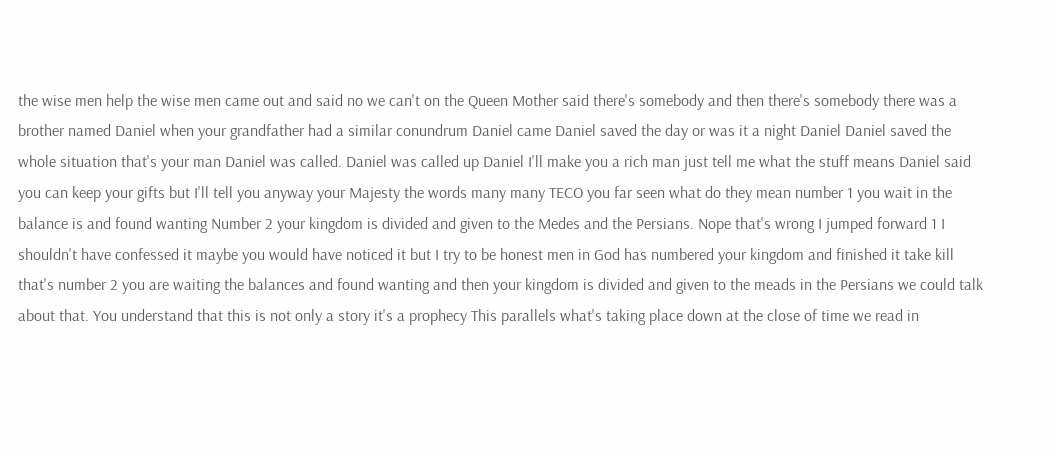the wise men help the wise men came out and said no we can't on the Queen Mother said there's somebody and then there's somebody there was a brother named Daniel when your grandfather had a similar conundrum Daniel came Daniel saved the day or was it a night Daniel Daniel saved the whole situation that's your man Daniel was called. Daniel was called up Daniel I'll make you a rich man just tell me what the stuff means Daniel said you can keep your gifts but I'll tell you anyway your Majesty the words many many TECO you far seen what do they mean number 1 you wait in the balance is and found wanting Number 2 your kingdom is divided and given to the Medes and the Persians. Nope that's wrong I jumped forward 1 I shouldn't have confessed it maybe you would have noticed it but I try to be honest men in God has numbered your kingdom and finished it take kill that's number 2 you are waiting the balances and found wanting and then your kingdom is divided and given to the meads in the Persians we could talk about that. You understand that this is not only a story it's a prophecy This parallels what's taking place down at the close of time we read in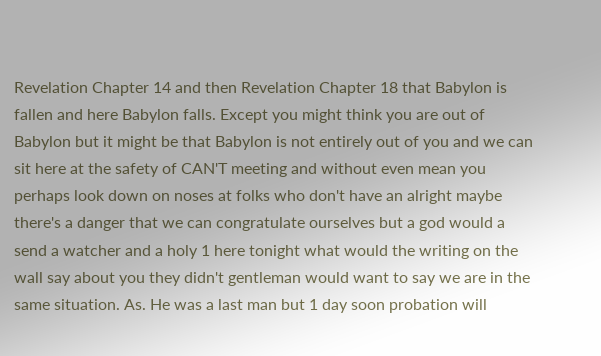Revelation Chapter 14 and then Revelation Chapter 18 that Babylon is fallen and here Babylon falls. Except you might think you are out of Babylon but it might be that Babylon is not entirely out of you and we can sit here at the safety of CAN'T meeting and without even mean you perhaps look down on noses at folks who don't have an alright maybe there's a danger that we can congratulate ourselves but a god would a send a watcher and a holy 1 here tonight what would the writing on the wall say about you they didn't gentleman would want to say we are in the same situation. As. He was a last man but 1 day soon probation will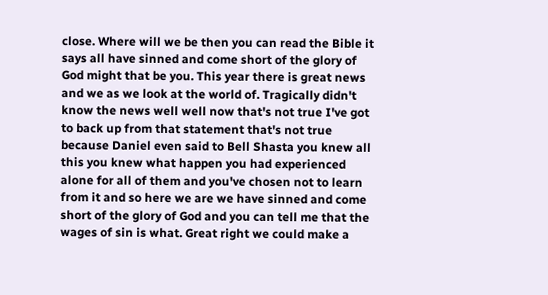close. Where will we be then you can read the Bible it says all have sinned and come short of the glory of God might that be you. This year there is great news and we as we look at the world of. Tragically didn't know the news well well now that's not true I've got to back up from that statement that's not true because Daniel even said to Bell Shasta you knew all this you knew what happen you had experienced alone for all of them and you've chosen not to learn from it and so here we are we have sinned and come short of the glory of God and you can tell me that the wages of sin is what. Great right we could make a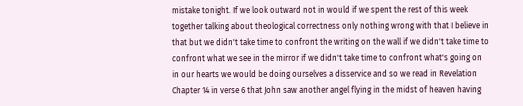mistake tonight. If we look outward not in would if we spent the rest of this week together talking about theological correctness only nothing wrong with that I believe in that but we didn't take time to confront the writing on the wall if we didn't take time to confront what we see in the mirror if we didn't take time to confront what's going on in our hearts we would be doing ourselves a disservice and so we read in Revelation Chapter 14 in verse 6 that John saw another angel flying in the midst of heaven having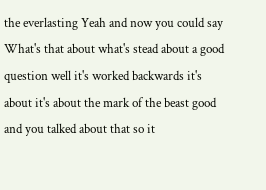the everlasting Yeah and now you could say What's that about what's stead about a good question well it's worked backwards it's about it's about the mark of the beast good and you talked about that so it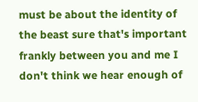must be about the identity of the beast sure that's important frankly between you and me I don't think we hear enough of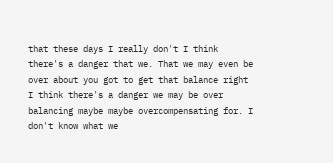that these days I really don't I think there's a danger that we. That we may even be over about you got to get that balance right I think there's a danger we may be over balancing maybe maybe overcompensating for. I don't know what we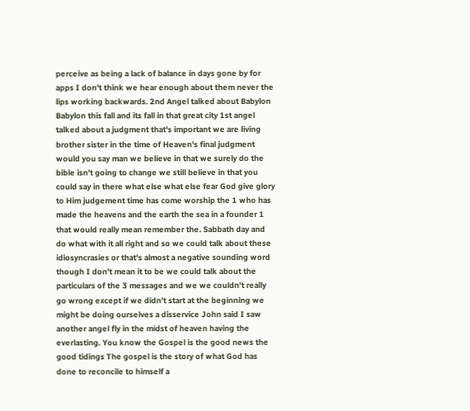perceive as being a lack of balance in days gone by for apps I don't think we hear enough about them never the lips working backwards. 2nd Angel talked about Babylon Babylon this fall and its fall in that great city 1st angel talked about a judgment that's important we are living brother sister in the time of Heaven's final judgment would you say man we believe in that we surely do the bible isn't going to change we still believe in that you could say in there what else what else fear God give glory to Him judgement time has come worship the 1 who has made the heavens and the earth the sea in a founder 1 that would really mean remember the. Sabbath day and do what with it all right and so we could talk about these idiosyncrasies or that's almost a negative sounding word though I don't mean it to be we could talk about the particulars of the 3 messages and we we couldn't really go wrong except if we didn't start at the beginning we might be doing ourselves a disservice John said I saw another angel fly in the midst of heaven having the everlasting. You know the Gospel is the good news the good tidings The gospel is the story of what God has done to reconcile to himself a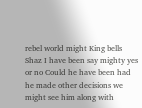rebel world might King bells Shaz I have been say mighty yes or no Could he have been had he made other decisions we might see him along with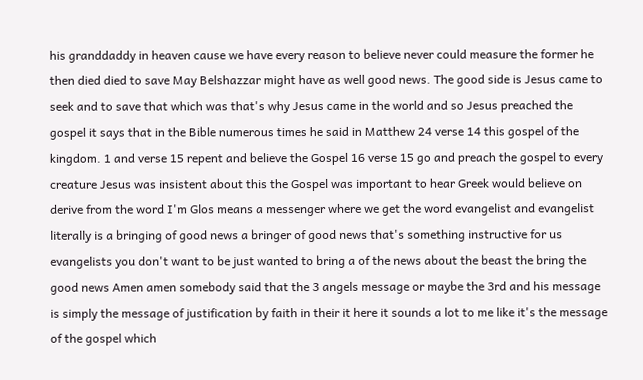his granddaddy in heaven cause we have every reason to believe never could measure the former he then died died to save May Belshazzar might have as well good news. The good side is Jesus came to seek and to save that which was that's why Jesus came in the world and so Jesus preached the gospel it says that in the Bible numerous times he said in Matthew 24 verse 14 this gospel of the kingdom. 1 and verse 15 repent and believe the Gospel 16 verse 15 go and preach the gospel to every creature Jesus was insistent about this the Gospel was important to hear Greek would believe on derive from the word I'm Glos means a messenger where we get the word evangelist and evangelist literally is a bringing of good news a bringer of good news that's something instructive for us evangelists you don't want to be just wanted to bring a of the news about the beast the bring the good news Amen amen somebody said that the 3 angels message or maybe the 3rd and his message is simply the message of justification by faith in their it here it sounds a lot to me like it's the message of the gospel which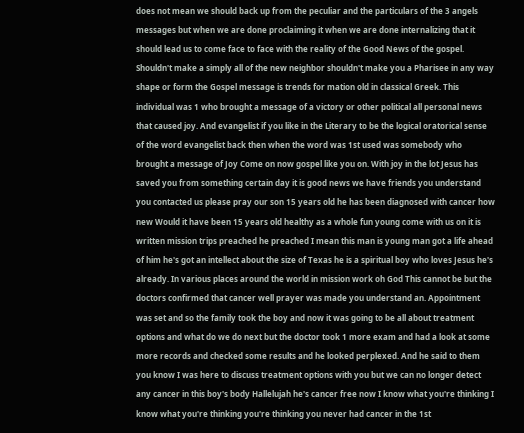does not mean we should back up from the peculiar and the particulars of the 3 angels messages but when we are done proclaiming it when we are done internalizing that it should lead us to come face to face with the reality of the Good News of the gospel. Shouldn't make a simply all of the new neighbor shouldn't make you a Pharisee in any way shape or form the Gospel message is trends for mation old in classical Greek. This individual was 1 who brought a message of a victory or other political all personal news that caused joy. And evangelist if you like in the Literary to be the logical oratorical sense of the word evangelist back then when the word was 1st used was somebody who brought a message of Joy Come on now gospel like you on. With joy in the lot Jesus has saved you from something certain day it is good news we have friends you understand you contacted us please pray our son 15 years old he has been diagnosed with cancer how new Would it have been 15 years old healthy as a whole fun young come with us on it is written mission trips preached he preached I mean this man is young man got a life ahead of him he's got an intellect about the size of Texas he is a spiritual boy who loves Jesus he's already. In various places around the world in mission work oh God This cannot be but the doctors confirmed that cancer well prayer was made you understand an. Appointment was set and so the family took the boy and now it was going to be all about treatment options and what do we do next but the doctor took 1 more exam and had a look at some more records and checked some results and he looked perplexed. And he said to them you know I was here to discuss treatment options with you but we can no longer detect any cancer in this boy's body Hallelujah he's cancer free now I know what you're thinking I know what you're thinking you're thinking you never had cancer in the 1st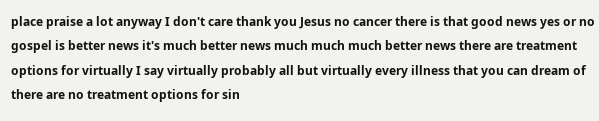place praise a lot anyway I don't care thank you Jesus no cancer there is that good news yes or no gospel is better news it's much better news much much much better news there are treatment options for virtually I say virtually probably all but virtually every illness that you can dream of there are no treatment options for sin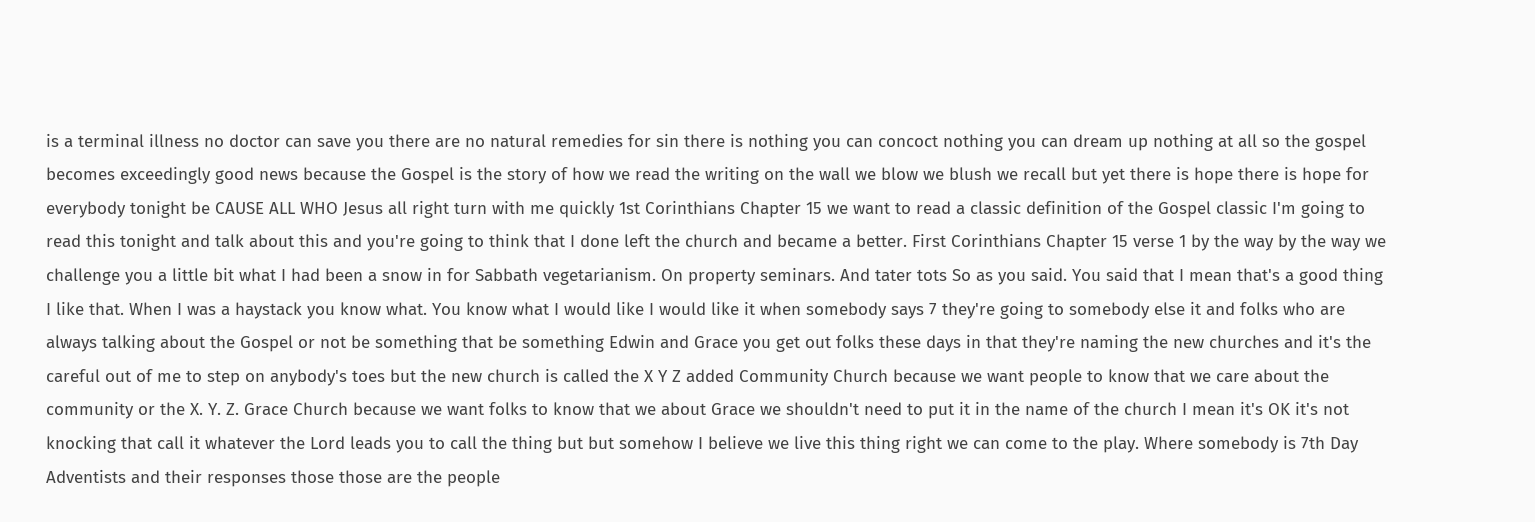is a terminal illness no doctor can save you there are no natural remedies for sin there is nothing you can concoct nothing you can dream up nothing at all so the gospel becomes exceedingly good news because the Gospel is the story of how we read the writing on the wall we blow we blush we recall but yet there is hope there is hope for everybody tonight be CAUSE ALL WHO Jesus all right turn with me quickly 1st Corinthians Chapter 15 we want to read a classic definition of the Gospel classic I'm going to read this tonight and talk about this and you're going to think that I done left the church and became a better. First Corinthians Chapter 15 verse 1 by the way by the way we challenge you a little bit what I had been a snow in for Sabbath vegetarianism. On property seminars. And tater tots So as you said. You said that I mean that's a good thing I like that. When I was a haystack you know what. You know what I would like I would like it when somebody says 7 they're going to somebody else it and folks who are always talking about the Gospel or not be something that be something Edwin and Grace you get out folks these days in that they're naming the new churches and it's the careful out of me to step on anybody's toes but the new church is called the X Y Z added Community Church because we want people to know that we care about the community or the X. Y. Z. Grace Church because we want folks to know that we about Grace we shouldn't need to put it in the name of the church I mean it's OK it's not knocking that call it whatever the Lord leads you to call the thing but but somehow I believe we live this thing right we can come to the play. Where somebody is 7th Day Adventists and their responses those those are the people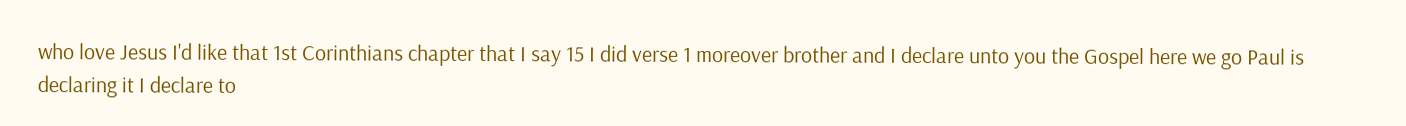who love Jesus I'd like that 1st Corinthians chapter that I say 15 I did verse 1 moreover brother and I declare unto you the Gospel here we go Paul is declaring it I declare to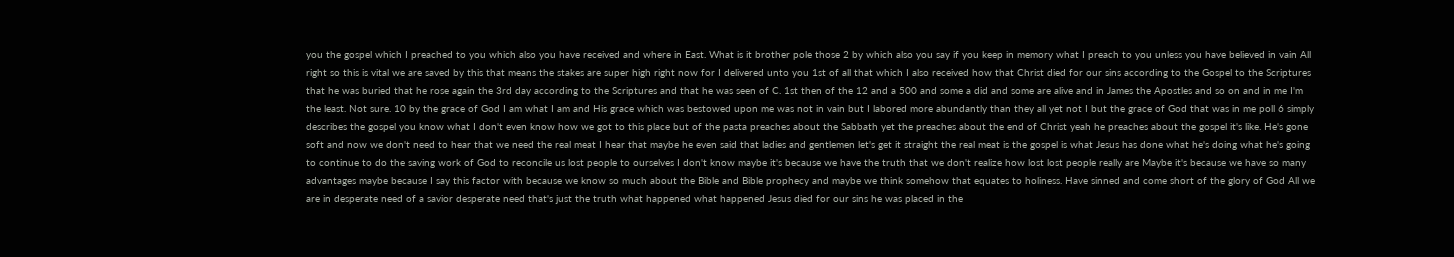you the gospel which I preached to you which also you have received and where in East. What is it brother pole those 2 by which also you say if you keep in memory what I preach to you unless you have believed in vain All right so this is vital we are saved by this that means the stakes are super high right now for I delivered unto you 1st of all that which I also received how that Christ died for our sins according to the Gospel to the Scriptures that he was buried that he rose again the 3rd day according to the Scriptures and that he was seen of C. 1st then of the 12 and a 500 and some a did and some are alive and in James the Apostles and so on and in me I'm the least. Not sure. 10 by the grace of God I am what I am and His grace which was bestowed upon me was not in vain but I labored more abundantly than they all yet not I but the grace of God that was in me poll 6 simply describes the gospel you know what I don't even know how we got to this place but of the pasta preaches about the Sabbath yet the preaches about the end of Christ yeah he preaches about the gospel it's like. He's gone soft and now we don't need to hear that we need the real meat I hear that maybe he even said that ladies and gentlemen let's get it straight the real meat is the gospel is what Jesus has done what he's doing what he's going to continue to do the saving work of God to reconcile us lost people to ourselves I don't know maybe it's because we have the truth that we don't realize how lost lost people really are Maybe it's because we have so many advantages maybe because I say this factor with because we know so much about the Bible and Bible prophecy and maybe we think somehow that equates to holiness. Have sinned and come short of the glory of God All we are in desperate need of a savior desperate need that's just the truth what happened what happened Jesus died for our sins he was placed in the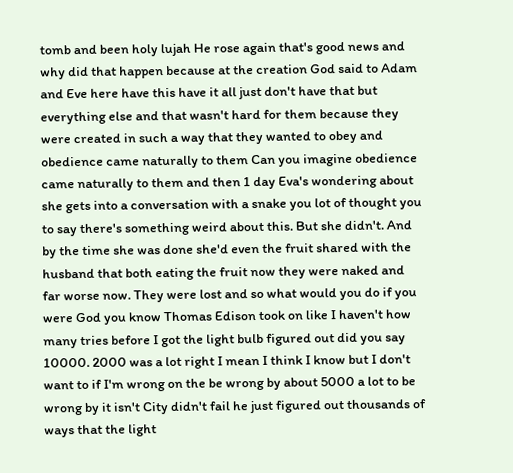tomb and been holy lujah He rose again that's good news and why did that happen because at the creation God said to Adam and Eve here have this have it all just don't have that but everything else and that wasn't hard for them because they were created in such a way that they wanted to obey and obedience came naturally to them Can you imagine obedience came naturally to them and then 1 day Eva's wondering about she gets into a conversation with a snake you lot of thought you to say there's something weird about this. But she didn't. And by the time she was done she'd even the fruit shared with the husband that both eating the fruit now they were naked and far worse now. They were lost and so what would you do if you were God you know Thomas Edison took on like I haven't how many tries before I got the light bulb figured out did you say 10000. 2000 was a lot right I mean I think I know but I don't want to if I'm wrong on the be wrong by about 5000 a lot to be wrong by it isn't City didn't fail he just figured out thousands of ways that the light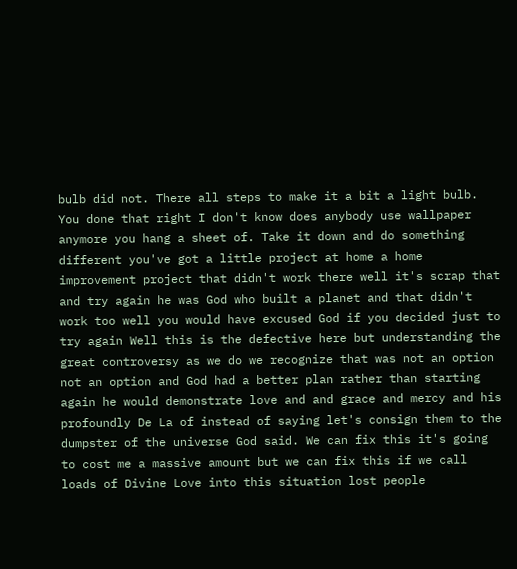bulb did not. There all steps to make it a bit a light bulb. You done that right I don't know does anybody use wallpaper anymore you hang a sheet of. Take it down and do something different you've got a little project at home a home improvement project that didn't work there well it's scrap that and try again he was God who built a planet and that didn't work too well you would have excused God if you decided just to try again Well this is the defective here but understanding the great controversy as we do we recognize that was not an option not an option and God had a better plan rather than starting again he would demonstrate love and and grace and mercy and his profoundly De La of instead of saying let's consign them to the dumpster of the universe God said. We can fix this it's going to cost me a massive amount but we can fix this if we call loads of Divine Love into this situation lost people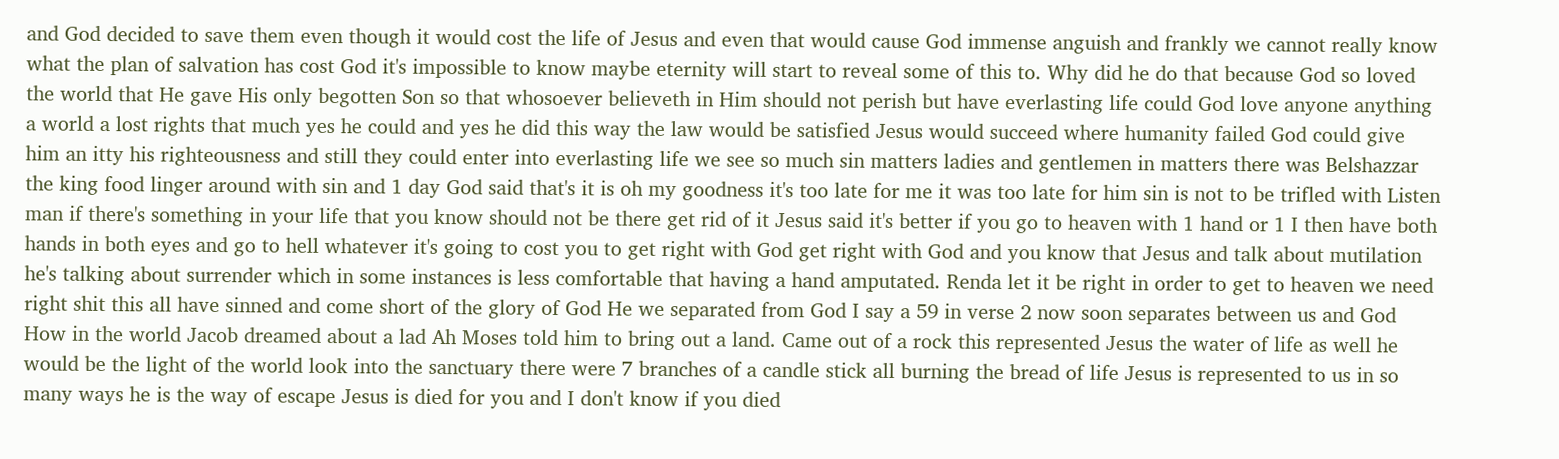and God decided to save them even though it would cost the life of Jesus and even that would cause God immense anguish and frankly we cannot really know what the plan of salvation has cost God it's impossible to know maybe eternity will start to reveal some of this to. Why did he do that because God so loved the world that He gave His only begotten Son so that whosoever believeth in Him should not perish but have everlasting life could God love anyone anything a world a lost rights that much yes he could and yes he did this way the law would be satisfied Jesus would succeed where humanity failed God could give him an itty his righteousness and still they could enter into everlasting life we see so much sin matters ladies and gentlemen in matters there was Belshazzar the king food linger around with sin and 1 day God said that's it is oh my goodness it's too late for me it was too late for him sin is not to be trifled with Listen man if there's something in your life that you know should not be there get rid of it Jesus said it's better if you go to heaven with 1 hand or 1 I then have both hands in both eyes and go to hell whatever it's going to cost you to get right with God get right with God and you know that Jesus and talk about mutilation he's talking about surrender which in some instances is less comfortable that having a hand amputated. Renda let it be right in order to get to heaven we need right shit this all have sinned and come short of the glory of God He we separated from God I say a 59 in verse 2 now soon separates between us and God How in the world Jacob dreamed about a lad Ah Moses told him to bring out a land. Came out of a rock this represented Jesus the water of life as well he would be the light of the world look into the sanctuary there were 7 branches of a candle stick all burning the bread of life Jesus is represented to us in so many ways he is the way of escape Jesus is died for you and I don't know if you died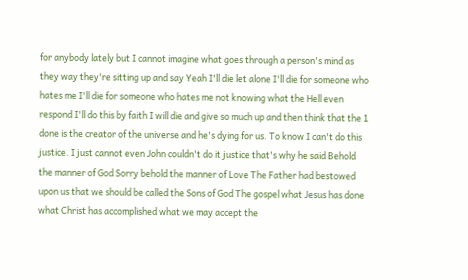for anybody lately but I cannot imagine what goes through a person's mind as they way they're sitting up and say Yeah I'll die let alone I'll die for someone who hates me I'll die for someone who hates me not knowing what the Hell even respond I'll do this by faith I will die and give so much up and then think that the 1 done is the creator of the universe and he's dying for us. To know I can't do this justice. I just cannot even John couldn't do it justice that's why he said Behold the manner of God Sorry behold the manner of Love The Father had bestowed upon us that we should be called the Sons of God The gospel what Jesus has done what Christ has accomplished what we may accept the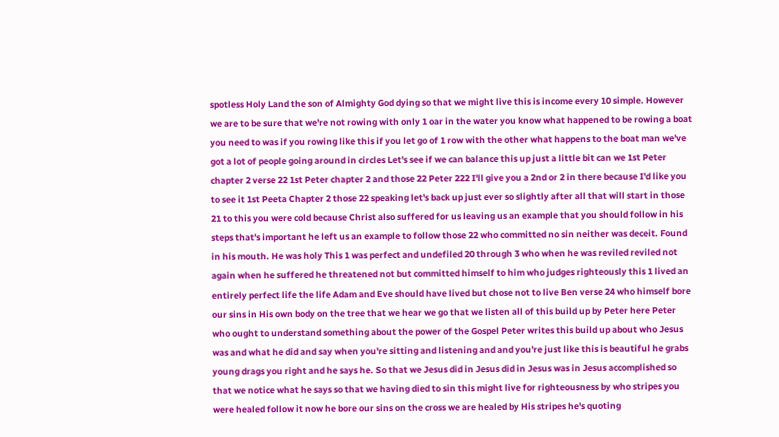spotless Holy Land the son of Almighty God dying so that we might live this is income every 10 simple. However we are to be sure that we're not rowing with only 1 oar in the water you know what happened to be rowing a boat you need to was if you rowing like this if you let go of 1 row with the other what happens to the boat man we've got a lot of people going around in circles Let's see if we can balance this up just a little bit can we 1st Peter chapter 2 verse 22 1st Peter chapter 2 and those 22 Peter 222 I'll give you a 2nd or 2 in there because I'd like you to see it 1st Peeta Chapter 2 those 22 speaking let's back up just ever so slightly after all that will start in those 21 to this you were cold because Christ also suffered for us leaving us an example that you should follow in his steps that's important he left us an example to follow those 22 who committed no sin neither was deceit. Found in his mouth. He was holy This 1 was perfect and undefiled 20 through 3 who when he was reviled reviled not again when he suffered he threatened not but committed himself to him who judges righteously this 1 lived an entirely perfect life the life Adam and Eve should have lived but chose not to live Ben verse 24 who himself bore our sins in His own body on the tree that we hear we go that we listen all of this build up by Peter here Peter who ought to understand something about the power of the Gospel Peter writes this build up about who Jesus was and what he did and say when you're sitting and listening and and you're just like this is beautiful he grabs young drags you right and he says he. So that we Jesus did in Jesus did in Jesus was in Jesus accomplished so that we notice what he says so that we having died to sin this might live for righteousness by who stripes you were healed follow it now he bore our sins on the cross we are healed by His stripes he's quoting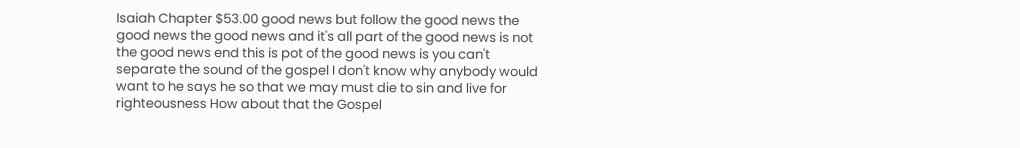Isaiah Chapter $53.00 good news but follow the good news the good news the good news and it's all part of the good news is not the good news end this is pot of the good news is you can't separate the sound of the gospel I don't know why anybody would want to he says he so that we may must die to sin and live for righteousness How about that the Gospel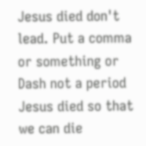Jesus died don't lead. Put a comma or something or Dash not a period Jesus died so that we can die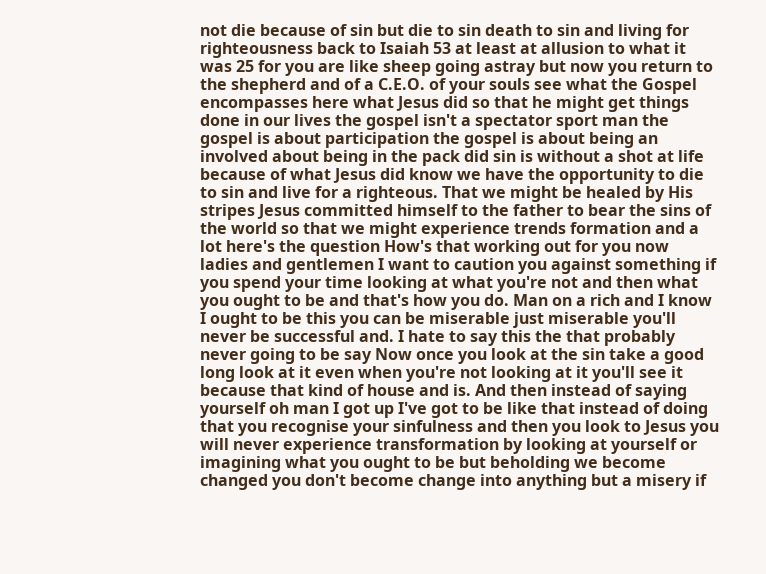not die because of sin but die to sin death to sin and living for righteousness back to Isaiah 53 at least at allusion to what it was 25 for you are like sheep going astray but now you return to the shepherd and of a C.E.O. of your souls see what the Gospel encompasses here what Jesus did so that he might get things done in our lives the gospel isn't a spectator sport man the gospel is about participation the gospel is about being an involved about being in the pack did sin is without a shot at life because of what Jesus did know we have the opportunity to die to sin and live for a righteous. That we might be healed by His stripes Jesus committed himself to the father to bear the sins of the world so that we might experience trends formation and a lot here's the question How's that working out for you now ladies and gentlemen I want to caution you against something if you spend your time looking at what you're not and then what you ought to be and that's how you do. Man on a rich and I know I ought to be this you can be miserable just miserable you'll never be successful and. I hate to say this the that probably never going to be say Now once you look at the sin take a good long look at it even when you're not looking at it you'll see it because that kind of house and is. And then instead of saying yourself oh man I got up I've got to be like that instead of doing that you recognise your sinfulness and then you look to Jesus you will never experience transformation by looking at yourself or imagining what you ought to be but beholding we become changed you don't become change into anything but a misery if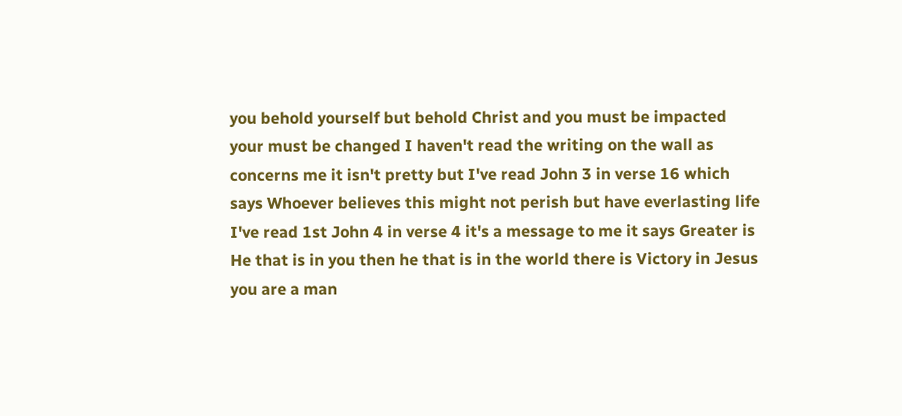you behold yourself but behold Christ and you must be impacted your must be changed I haven't read the writing on the wall as concerns me it isn't pretty but I've read John 3 in verse 16 which says Whoever believes this might not perish but have everlasting life I've read 1st John 4 in verse 4 it's a message to me it says Greater is He that is in you then he that is in the world there is Victory in Jesus you are a man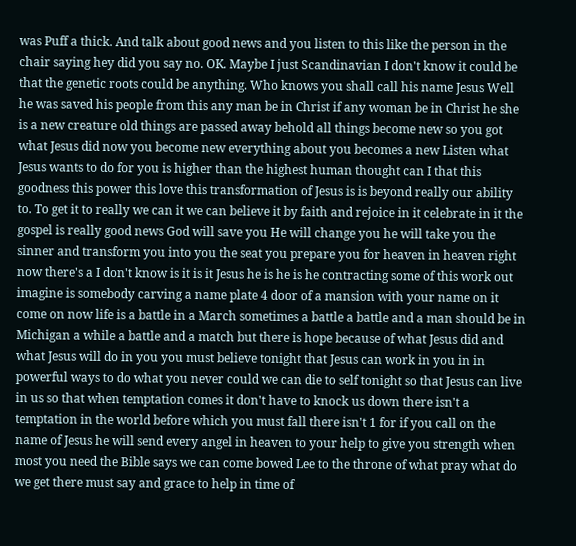was Puff a thick. And talk about good news and you listen to this like the person in the chair saying hey did you say no. OK. Maybe I just Scandinavian I don't know it could be that the genetic roots could be anything. Who knows you shall call his name Jesus Well he was saved his people from this any man be in Christ if any woman be in Christ he she is a new creature old things are passed away behold all things become new so you got what Jesus did now you become new everything about you becomes a new Listen what Jesus wants to do for you is higher than the highest human thought can I that this goodness this power this love this transformation of Jesus is is beyond really our ability to. To get it to really we can it we can believe it by faith and rejoice in it celebrate in it the gospel is really good news God will save you He will change you he will take you the sinner and transform you into you the seat you prepare you for heaven in heaven right now there's a I don't know is it is it Jesus he is he is he contracting some of this work out imagine is somebody carving a name plate 4 door of a mansion with your name on it come on now life is a battle in a March sometimes a battle a battle and a man should be in Michigan a while a battle and a match but there is hope because of what Jesus did and what Jesus will do in you you must believe tonight that Jesus can work in you in in powerful ways to do what you never could we can die to self tonight so that Jesus can live in us so that when temptation comes it don't have to knock us down there isn't a temptation in the world before which you must fall there isn't 1 for if you call on the name of Jesus he will send every angel in heaven to your help to give you strength when most you need the Bible says we can come bowed Lee to the throne of what pray what do we get there must say and grace to help in time of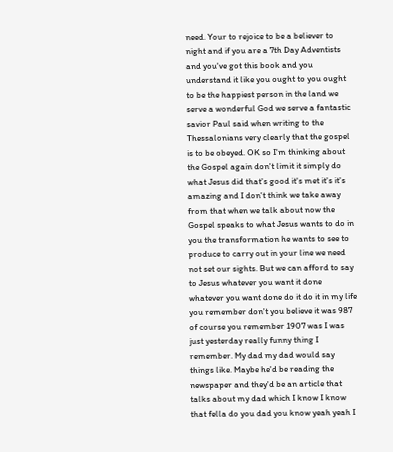need. Your to rejoice to be a believer to night and if you are a 7th Day Adventists and you've got this book and you understand it like you ought to you ought to be the happiest person in the land we serve a wonderful God we serve a fantastic savior Paul said when writing to the Thessalonians very clearly that the gospel is to be obeyed. OK so I'm thinking about the Gospel again don't limit it simply do what Jesus did that's good it's met it's it's amazing and I don't think we take away from that when we talk about now the Gospel speaks to what Jesus wants to do in you the transformation he wants to see to produce to carry out in your line we need not set our sights. But we can afford to say to Jesus whatever you want it done whatever you want done do it do it in my life you remember don't you believe it was 987 of course you remember 1907 was I was just yesterday really funny thing I remember. My dad my dad would say things like. Maybe he'd be reading the newspaper and they'd be an article that talks about my dad which I know I know that fella do you dad you know yeah yeah I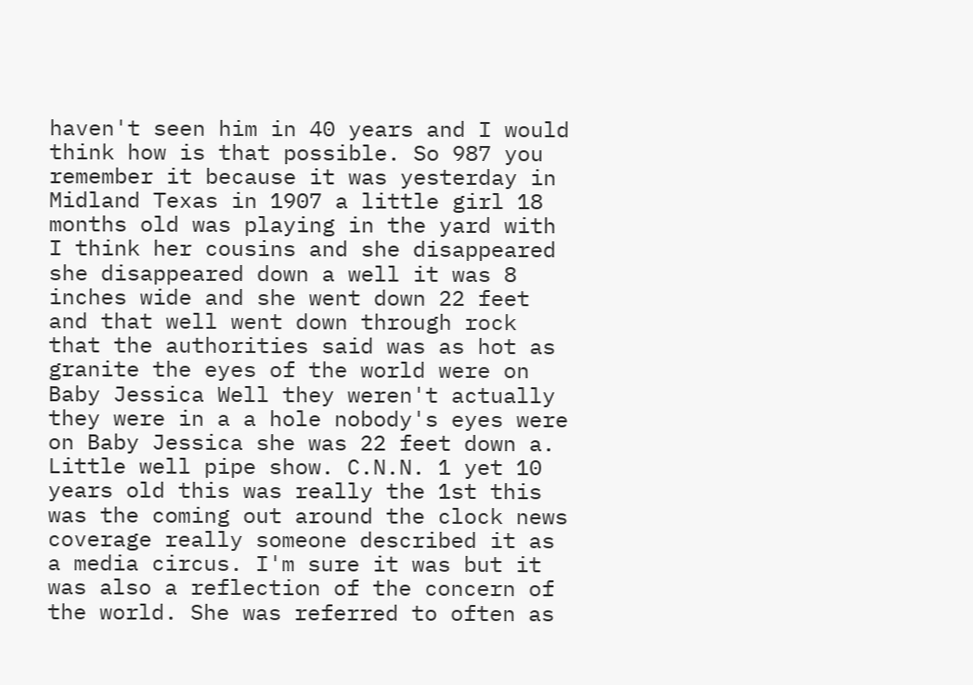haven't seen him in 40 years and I would think how is that possible. So 987 you remember it because it was yesterday in Midland Texas in 1907 a little girl 18 months old was playing in the yard with I think her cousins and she disappeared she disappeared down a well it was 8 inches wide and she went down 22 feet and that well went down through rock that the authorities said was as hot as granite the eyes of the world were on Baby Jessica Well they weren't actually they were in a a hole nobody's eyes were on Baby Jessica she was 22 feet down a. Little well pipe show. C.N.N. 1 yet 10 years old this was really the 1st this was the coming out around the clock news coverage really someone described it as a media circus. I'm sure it was but it was also a reflection of the concern of the world. She was referred to often as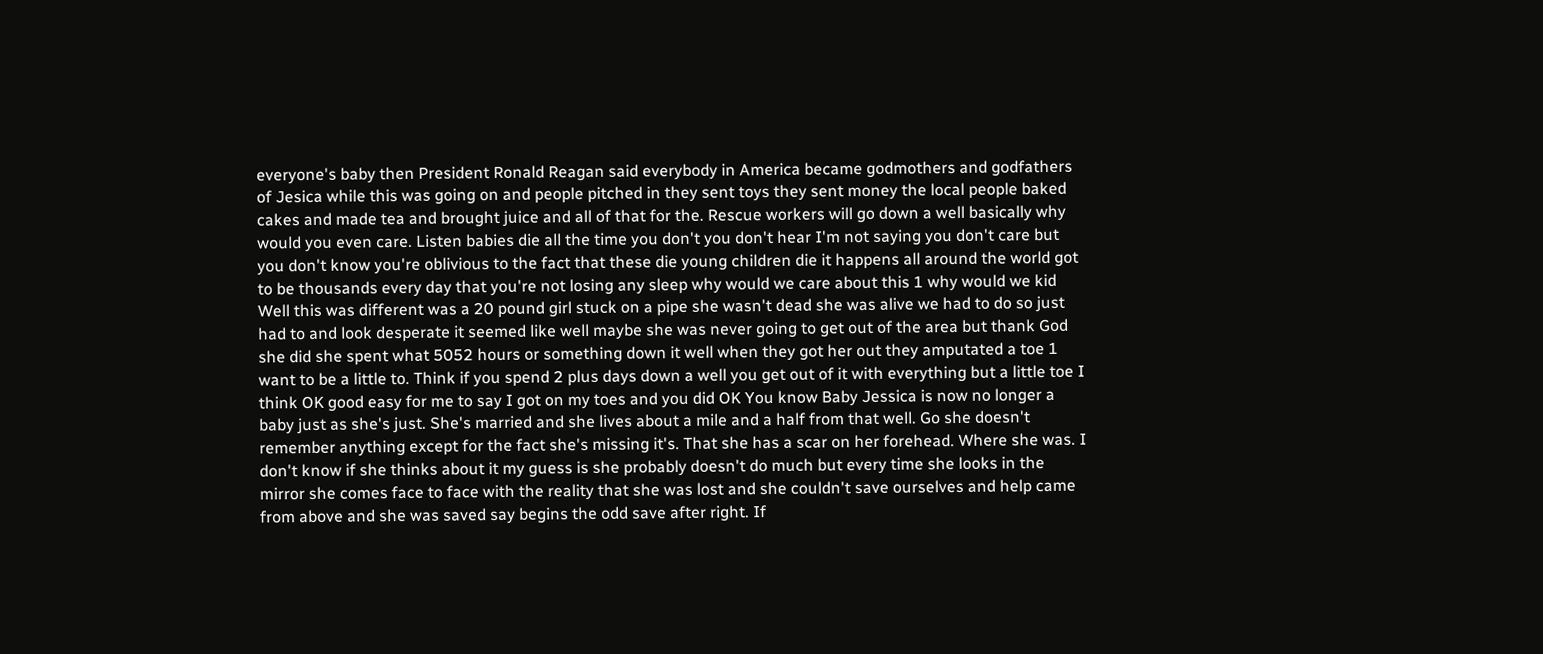everyone's baby then President Ronald Reagan said everybody in America became godmothers and godfathers of Jesica while this was going on and people pitched in they sent toys they sent money the local people baked cakes and made tea and brought juice and all of that for the. Rescue workers will go down a well basically why would you even care. Listen babies die all the time you don't you don't hear I'm not saying you don't care but you don't know you're oblivious to the fact that these die young children die it happens all around the world got to be thousands every day that you're not losing any sleep why would we care about this 1 why would we kid Well this was different was a 20 pound girl stuck on a pipe she wasn't dead she was alive we had to do so just had to and look desperate it seemed like well maybe she was never going to get out of the area but thank God she did she spent what 5052 hours or something down it well when they got her out they amputated a toe 1 want to be a little to. Think if you spend 2 plus days down a well you get out of it with everything but a little toe I think OK good easy for me to say I got on my toes and you did OK You know Baby Jessica is now no longer a baby just as she's just. She's married and she lives about a mile and a half from that well. Go she doesn't remember anything except for the fact she's missing it's. That she has a scar on her forehead. Where she was. I don't know if she thinks about it my guess is she probably doesn't do much but every time she looks in the mirror she comes face to face with the reality that she was lost and she couldn't save ourselves and help came from above and she was saved say begins the odd save after right. If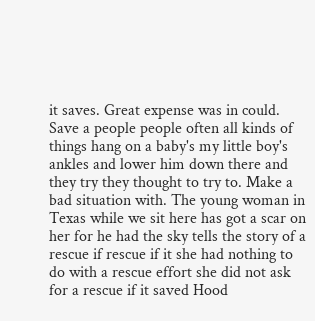it saves. Great expense was in could. Save a people people often all kinds of things hang on a baby's my little boy's ankles and lower him down there and they try they thought to try to. Make a bad situation with. The young woman in Texas while we sit here has got a scar on her for he had the sky tells the story of a rescue if rescue if it she had nothing to do with a rescue effort she did not ask for a rescue if it saved Hood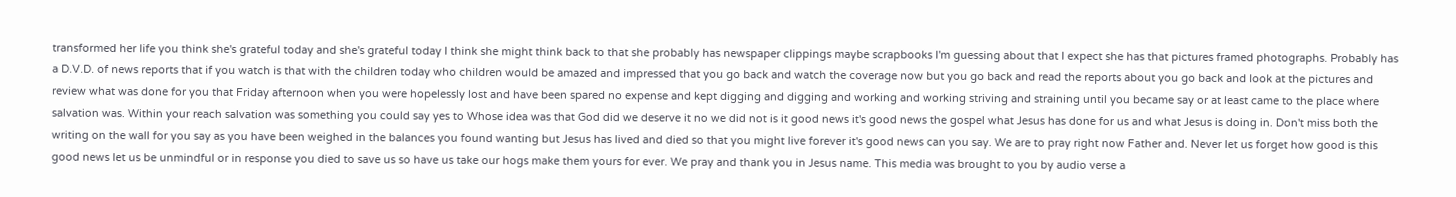transformed her life you think she's grateful today and she's grateful today I think she might think back to that she probably has newspaper clippings maybe scrapbooks I'm guessing about that I expect she has that pictures framed photographs. Probably has a D.V.D. of news reports that if you watch is that with the children today who children would be amazed and impressed that you go back and watch the coverage now but you go back and read the reports about you go back and look at the pictures and review what was done for you that Friday afternoon when you were hopelessly lost and have been spared no expense and kept digging and digging and working and working striving and straining until you became say or at least came to the place where salvation was. Within your reach salvation was something you could say yes to Whose idea was that God did we deserve it no we did not is it good news it's good news the gospel what Jesus has done for us and what Jesus is doing in. Don't miss both the writing on the wall for you say as you have been weighed in the balances you found wanting but Jesus has lived and died so that you might live forever it's good news can you say. We are to pray right now Father and. Never let us forget how good is this good news let us be unmindful or in response you died to save us so have us take our hogs make them yours for ever. We pray and thank you in Jesus name. This media was brought to you by audio verse a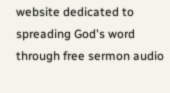website dedicated to spreading God's word through free sermon audio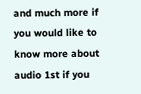and much more if you would like to know more about audio 1st if you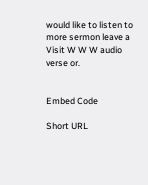would like to listen to more sermon leave a Visit W W W audio verse or.


Embed Code

Short URL